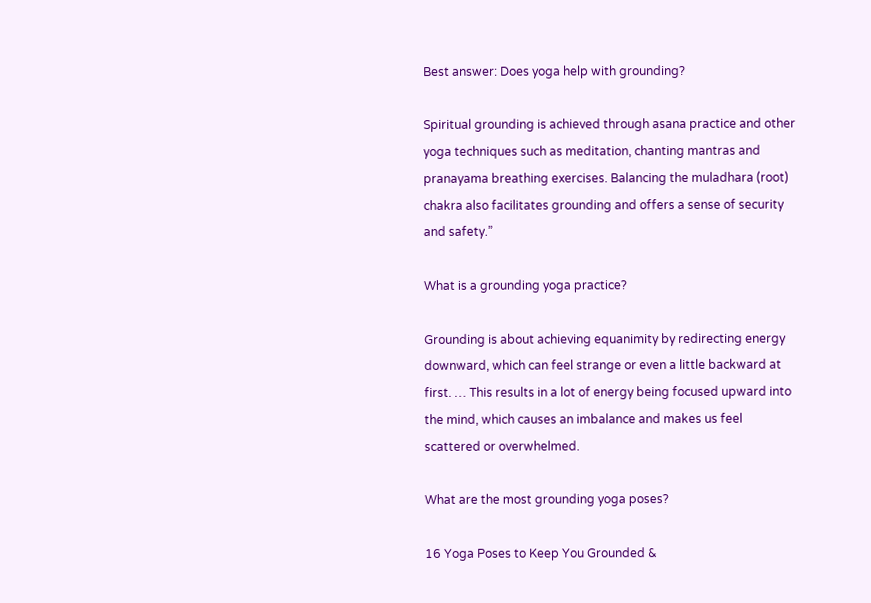Best answer: Does yoga help with grounding?

Spiritual grounding is achieved through asana practice and other yoga techniques such as meditation, chanting mantras and pranayama breathing exercises. Balancing the muladhara (root) chakra also facilitates grounding and offers a sense of security and safety.”

What is a grounding yoga practice?

Grounding is about achieving equanimity by redirecting energy downward, which can feel strange or even a little backward at first. … This results in a lot of energy being focused upward into the mind, which causes an imbalance and makes us feel scattered or overwhelmed.

What are the most grounding yoga poses?

16 Yoga Poses to Keep You Grounded &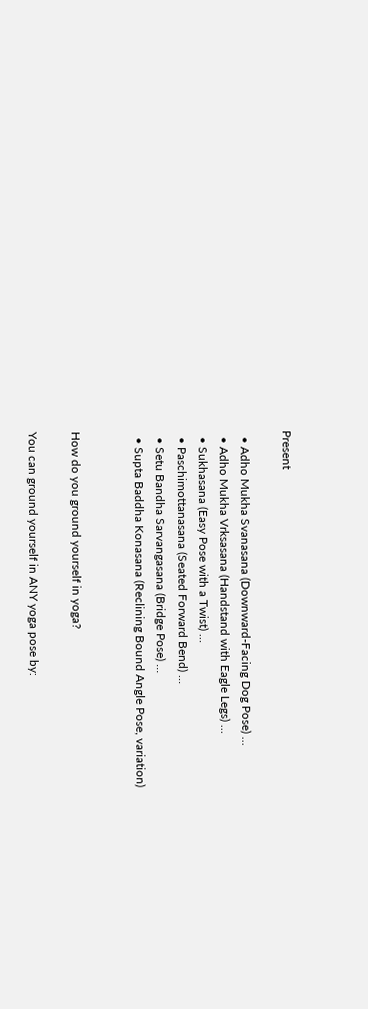Present

  • Adho Mukha Svanasana (Downward-Facing Dog Pose) …
  • Adho Mukha Vrksasana (Handstand with Eagle Legs) …
  • Sukhasana (Easy Pose with a Twist) …
  • Paschimottanasana (Seated Forward Bend) …
  • Setu Bandha Sarvangasana (Bridge Pose) …
  • Supta Baddha Konasana (Reclining Bound Angle Pose, variation)


How do you ground yourself in yoga?

You can ground yourself in ANY yoga pose by: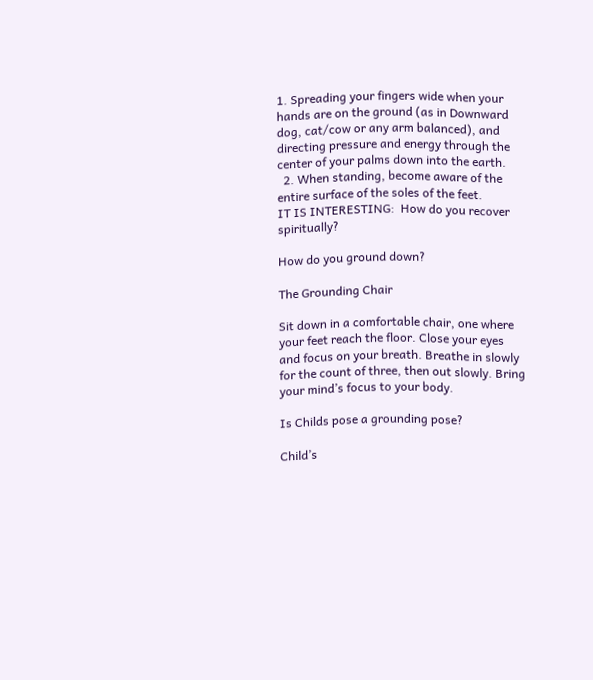1. Spreading your fingers wide when your hands are on the ground (as in Downward dog, cat/cow or any arm balanced), and directing pressure and energy through the center of your palms down into the earth.
  2. When standing, become aware of the entire surface of the soles of the feet.
IT IS INTERESTING:  How do you recover spiritually?

How do you ground down?

The Grounding Chair

Sit down in a comfortable chair, one where your feet reach the floor. Close your eyes and focus on your breath. Breathe in slowly for the count of three, then out slowly. Bring your mind’s focus to your body.

Is Childs pose a grounding pose?

Child’s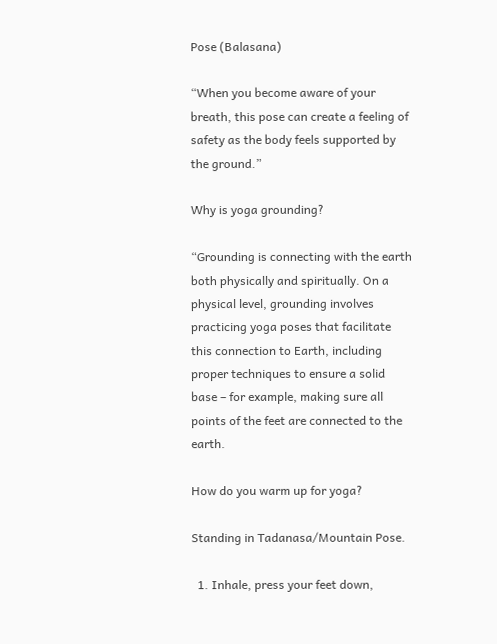Pose (Balasana)

“When you become aware of your breath, this pose can create a feeling of safety as the body feels supported by the ground.”

Why is yoga grounding?

“Grounding is connecting with the earth both physically and spiritually. On a physical level, grounding involves practicing yoga poses that facilitate this connection to Earth, including proper techniques to ensure a solid base – for example, making sure all points of the feet are connected to the earth.

How do you warm up for yoga?

Standing in Tadanasa/Mountain Pose.

  1. Inhale, press your feet down,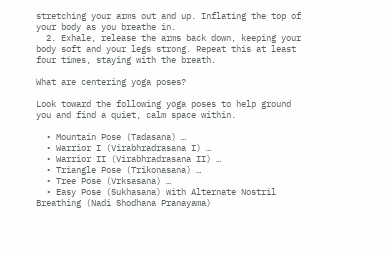stretching your arms out and up. Inflating the top of your body as you breathe in.
  2. Exhale, release the arms back down, keeping your body soft and your legs strong. Repeat this at least four times, staying with the breath.

What are centering yoga poses?

Look toward the following yoga poses to help ground you and find a quiet, calm space within.

  • Mountain Pose (Tadasana) …
  • Warrior I (Virabhradrasana I) …
  • Warrior II (Virabhradrasana II) …
  • Triangle Pose (Trikonasana) …
  • Tree Pose (Vrksasana) …
  • Easy Pose (Sukhasana) with Alternate Nostril Breathing (Nadi Shodhana Pranayama)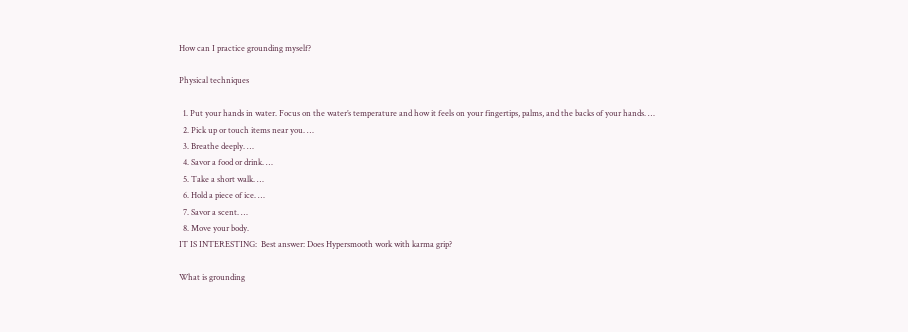How can I practice grounding myself?

Physical techniques

  1. Put your hands in water. Focus on the water’s temperature and how it feels on your fingertips, palms, and the backs of your hands. …
  2. Pick up or touch items near you. …
  3. Breathe deeply. …
  4. Savor a food or drink. …
  5. Take a short walk. …
  6. Hold a piece of ice. …
  7. Savor a scent. …
  8. Move your body.
IT IS INTERESTING:  Best answer: Does Hypersmooth work with karma grip?

What is grounding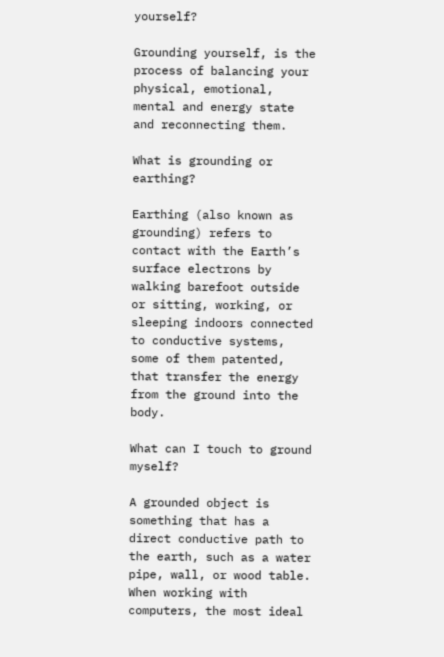yourself?

Grounding yourself, is the process of balancing your physical, emotional, mental and energy state and reconnecting them.

What is grounding or earthing?

Earthing (also known as grounding) refers to contact with the Earth’s surface electrons by walking barefoot outside or sitting, working, or sleeping indoors connected to conductive systems, some of them patented, that transfer the energy from the ground into the body.

What can I touch to ground myself?

A grounded object is something that has a direct conductive path to the earth, such as a water pipe, wall, or wood table. When working with computers, the most ideal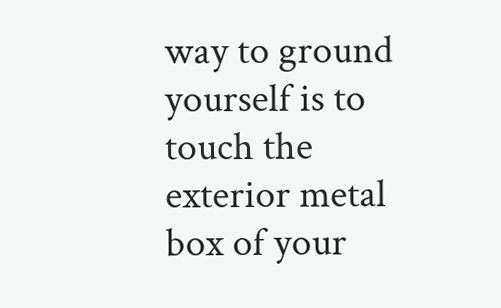way to ground yourself is to touch the exterior metal box of your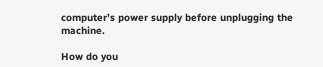computer’s power supply before unplugging the machine.

How do you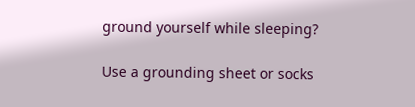ground yourself while sleeping?

Use a grounding sheet or socks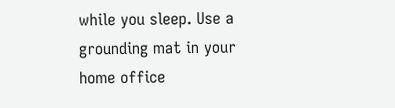while you sleep. Use a grounding mat in your home office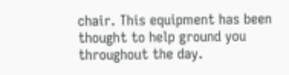chair. This equipment has been thought to help ground you throughout the day.